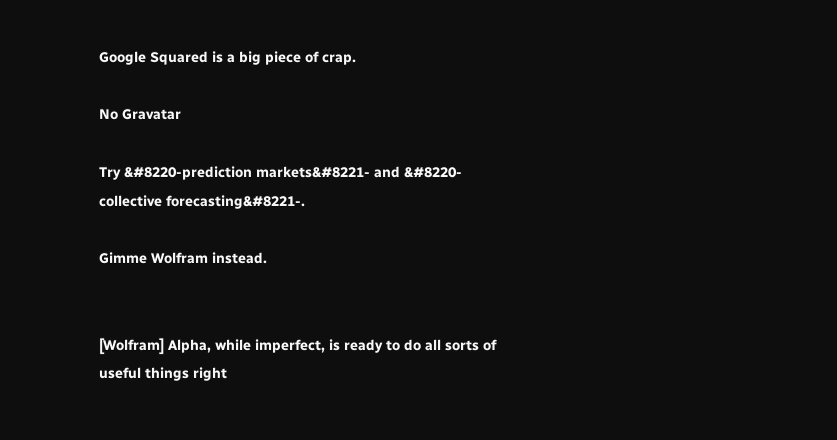Google Squared is a big piece of crap.

No Gravatar

Try &#8220-prediction markets&#8221- and &#8220-collective forecasting&#8221-.

Gimme Wolfram instead.


[Wolfram] Alpha, while imperfect, is ready to do all sorts of useful things right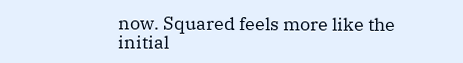now. Squared feels more like the initial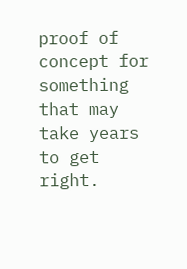proof of concept for something that may take years to get right.